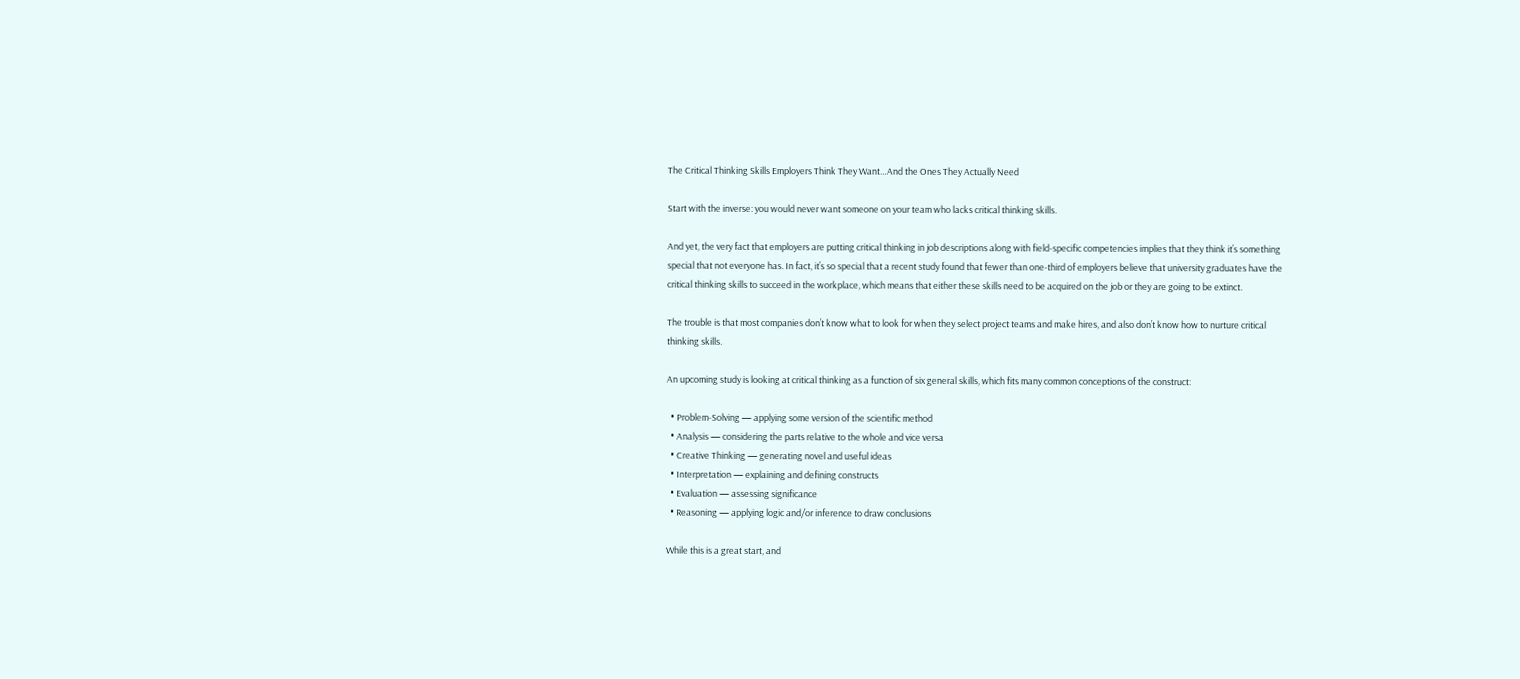The Critical Thinking Skills Employers Think They Want…And the Ones They Actually Need

Start with the inverse: you would never want someone on your team who lacks critical thinking skills.

And yet, the very fact that employers are putting critical thinking in job descriptions along with field-specific competencies implies that they think it’s something special that not everyone has. In fact, it’s so special that a recent study found that fewer than one-third of employers believe that university graduates have the critical thinking skills to succeed in the workplace, which means that either these skills need to be acquired on the job or they are going to be extinct.

The trouble is that most companies don’t know what to look for when they select project teams and make hires, and also don’t know how to nurture critical thinking skills.

An upcoming study is looking at critical thinking as a function of six general skills, which fits many common conceptions of the construct:

  • Problem-Solving — applying some version of the scientific method
  • Analysis — considering the parts relative to the whole and vice versa
  • Creative Thinking — generating novel and useful ideas
  • Interpretation — explaining and defining constructs
  • Evaluation — assessing significance
  • Reasoning — applying logic and/or inference to draw conclusions

While this is a great start, and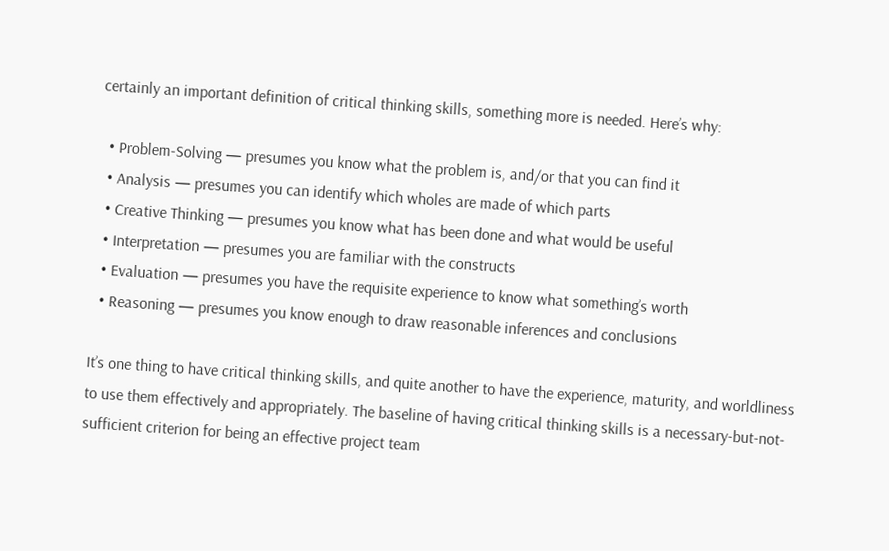certainly an important definition of critical thinking skills, something more is needed. Here’s why:

  • Problem-Solving — presumes you know what the problem is, and/or that you can find it
  • Analysis — presumes you can identify which wholes are made of which parts
  • Creative Thinking — presumes you know what has been done and what would be useful
  • Interpretation — presumes you are familiar with the constructs
  • Evaluation — presumes you have the requisite experience to know what something’s worth
  • Reasoning — presumes you know enough to draw reasonable inferences and conclusions

It’s one thing to have critical thinking skills, and quite another to have the experience, maturity, and worldliness to use them effectively and appropriately. The baseline of having critical thinking skills is a necessary-but-not-sufficient criterion for being an effective project team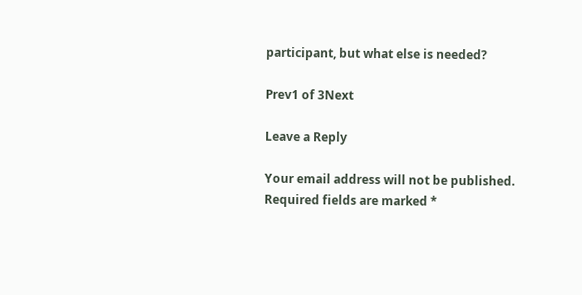participant, but what else is needed?

Prev1 of 3Next

Leave a Reply

Your email address will not be published. Required fields are marked *